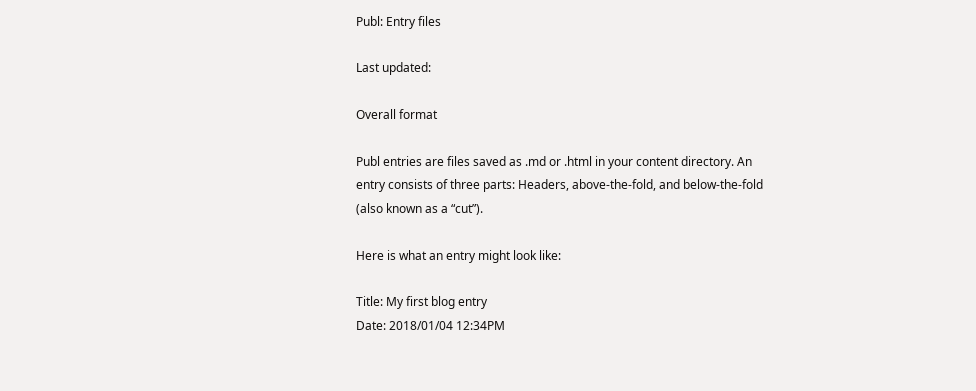Publ: Entry files

Last updated:

Overall format

Publ entries are files saved as .md or .html in your content directory. An entry consists of three parts: Headers, above-the-fold, and below-the-fold (also known as a “cut”).

Here is what an entry might look like:

Title: My first blog entry
Date: 2018/01/04 12:34PM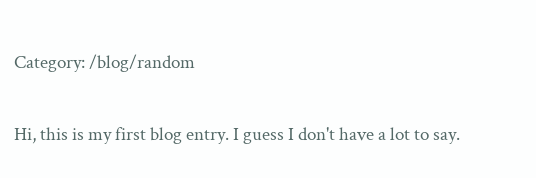Category: /blog/random

Hi, this is my first blog entry. I guess I don't have a lot to say.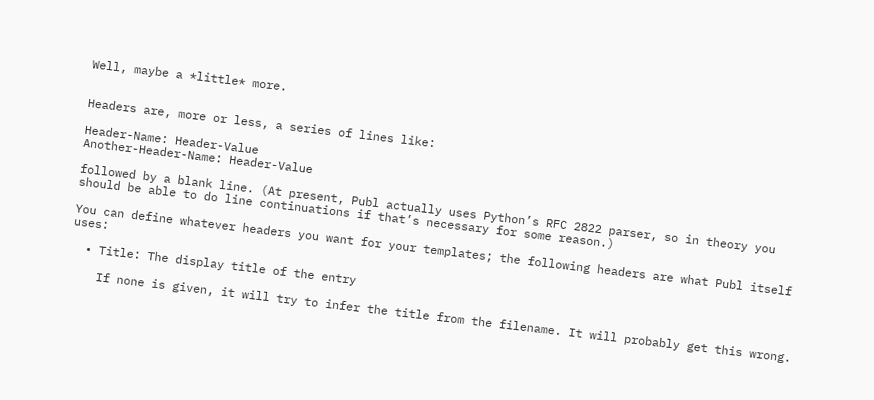Well, maybe a *little* more.


Headers are, more or less, a series of lines like:

Header-Name: Header-Value
Another-Header-Name: Header-Value

followed by a blank line. (At present, Publ actually uses Python’s RFC 2822 parser, so in theory you should be able to do line continuations if that’s necessary for some reason.)

You can define whatever headers you want for your templates; the following headers are what Publ itself uses:

  • Title: The display title of the entry

    If none is given, it will try to infer the title from the filename. It will probably get this wrong.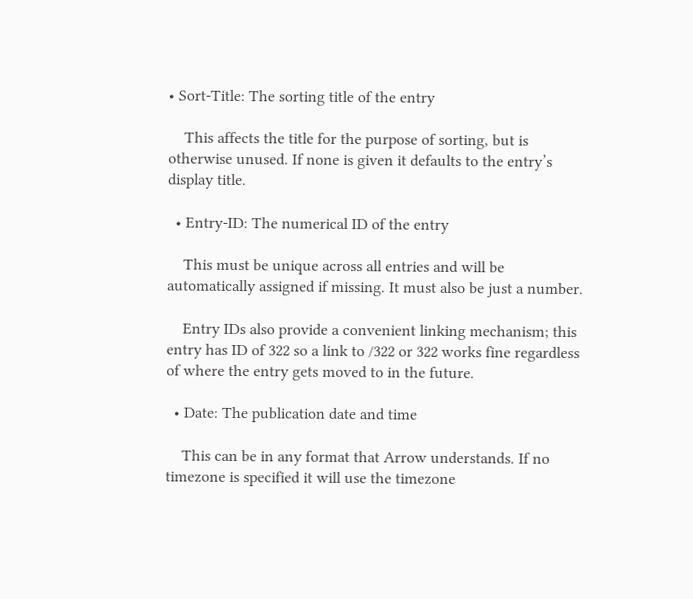• Sort-Title: The sorting title of the entry

    This affects the title for the purpose of sorting, but is otherwise unused. If none is given it defaults to the entry’s display title.

  • Entry-ID: The numerical ID of the entry

    This must be unique across all entries and will be automatically assigned if missing. It must also be just a number.

    Entry IDs also provide a convenient linking mechanism; this entry has ID of 322 so a link to /322 or 322 works fine regardless of where the entry gets moved to in the future.

  • Date: The publication date and time

    This can be in any format that Arrow understands. If no timezone is specified it will use the timezone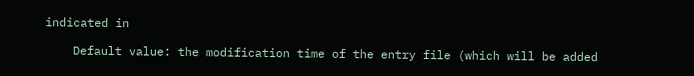indicated in

    Default value: the modification time of the entry file (which will be added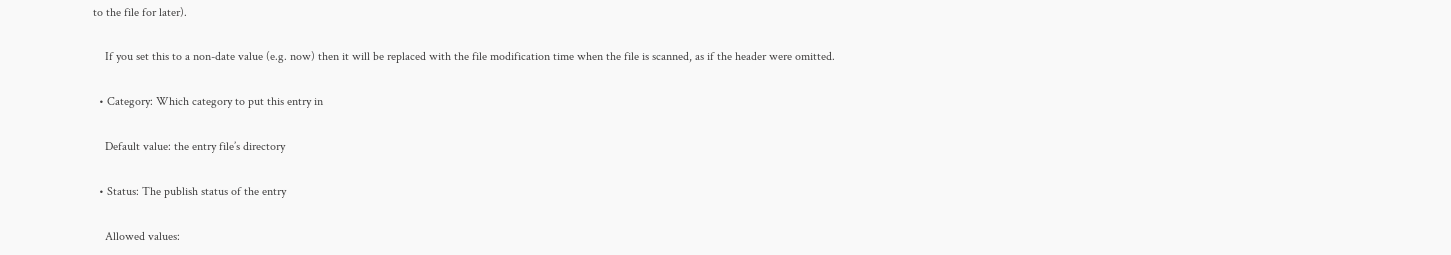to the file for later).

    If you set this to a non-date value (e.g. now) then it will be replaced with the file modification time when the file is scanned, as if the header were omitted.

  • Category: Which category to put this entry in

    Default value: the entry file’s directory

  • Status: The publish status of the entry

    Allowed values: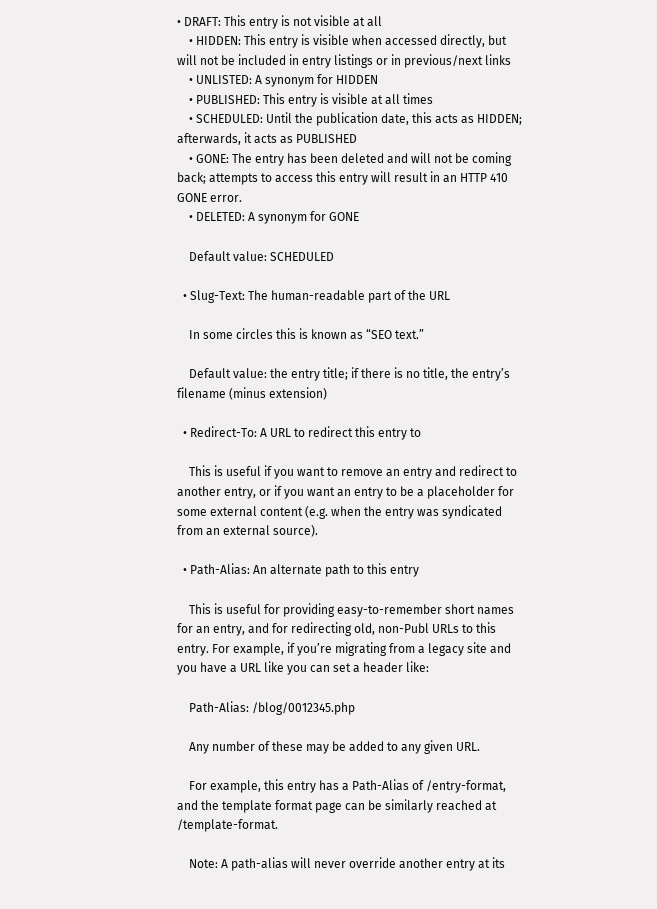• DRAFT: This entry is not visible at all
    • HIDDEN: This entry is visible when accessed directly, but will not be included in entry listings or in previous/next links
    • UNLISTED: A synonym for HIDDEN
    • PUBLISHED: This entry is visible at all times
    • SCHEDULED: Until the publication date, this acts as HIDDEN; afterwards, it acts as PUBLISHED
    • GONE: The entry has been deleted and will not be coming back; attempts to access this entry will result in an HTTP 410 GONE error.
    • DELETED: A synonym for GONE

    Default value: SCHEDULED

  • Slug-Text: The human-readable part of the URL

    In some circles this is known as “SEO text.”

    Default value: the entry title; if there is no title, the entry’s filename (minus extension)

  • Redirect-To: A URL to redirect this entry to

    This is useful if you want to remove an entry and redirect to another entry, or if you want an entry to be a placeholder for some external content (e.g. when the entry was syndicated from an external source).

  • Path-Alias: An alternate path to this entry

    This is useful for providing easy-to-remember short names for an entry, and for redirecting old, non-Publ URLs to this entry. For example, if you’re migrating from a legacy site and you have a URL like you can set a header like:

    Path-Alias: /blog/0012345.php

    Any number of these may be added to any given URL.

    For example, this entry has a Path-Alias of /entry-format, and the template format page can be similarly reached at /template-format.

    Note: A path-alias will never override another entry at its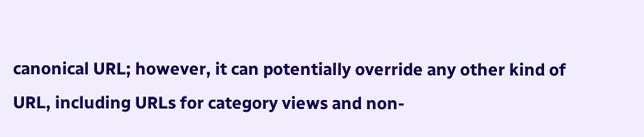canonical URL; however, it can potentially override any other kind of URL, including URLs for category views and non-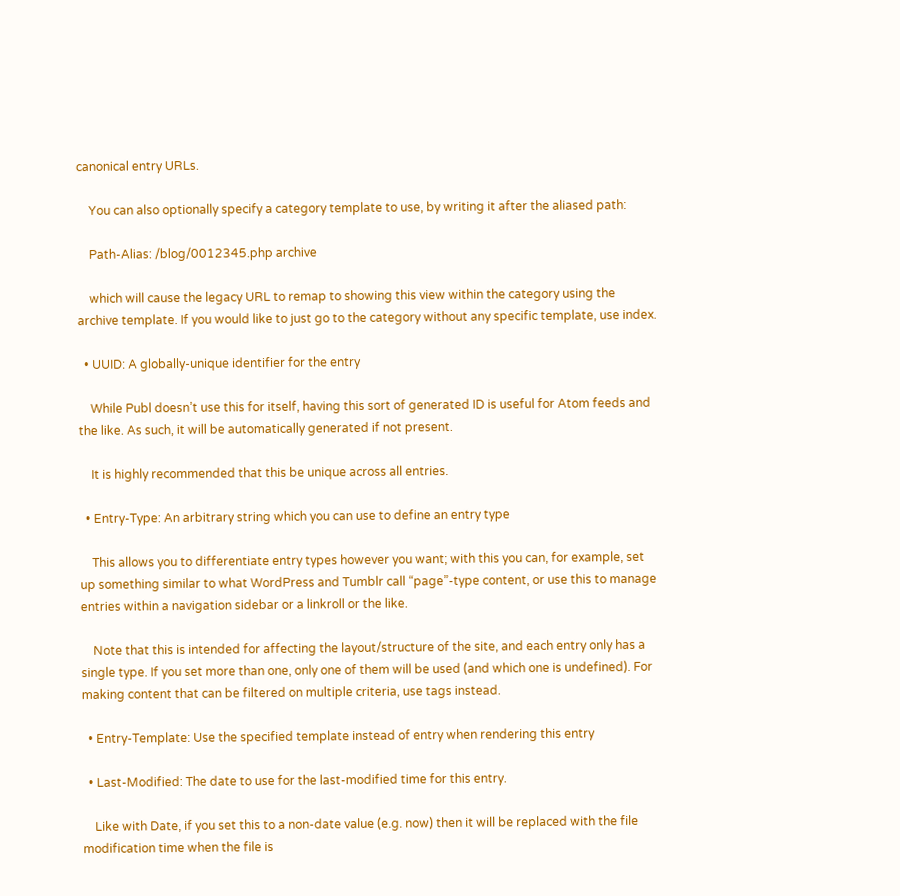canonical entry URLs.

    You can also optionally specify a category template to use, by writing it after the aliased path:

    Path-Alias: /blog/0012345.php archive

    which will cause the legacy URL to remap to showing this view within the category using the archive template. If you would like to just go to the category without any specific template, use index.

  • UUID: A globally-unique identifier for the entry

    While Publ doesn’t use this for itself, having this sort of generated ID is useful for Atom feeds and the like. As such, it will be automatically generated if not present.

    It is highly recommended that this be unique across all entries.

  • Entry-Type: An arbitrary string which you can use to define an entry type

    This allows you to differentiate entry types however you want; with this you can, for example, set up something similar to what WordPress and Tumblr call “page”-type content, or use this to manage entries within a navigation sidebar or a linkroll or the like.

    Note that this is intended for affecting the layout/structure of the site, and each entry only has a single type. If you set more than one, only one of them will be used (and which one is undefined). For making content that can be filtered on multiple criteria, use tags instead.

  • Entry-Template: Use the specified template instead of entry when rendering this entry

  • Last-Modified: The date to use for the last-modified time for this entry.

    Like with Date, if you set this to a non-date value (e.g. now) then it will be replaced with the file modification time when the file is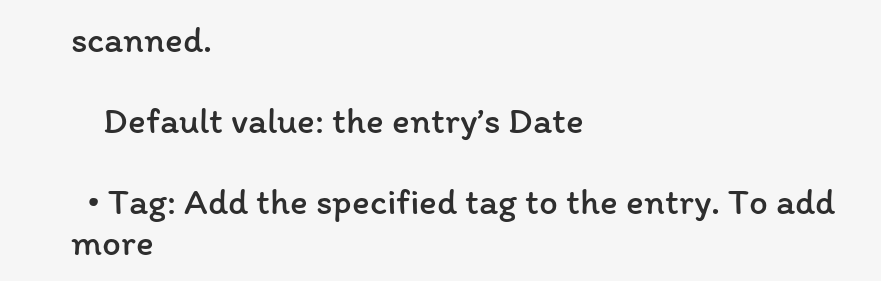scanned.

    Default value: the entry’s Date

  • Tag: Add the specified tag to the entry. To add more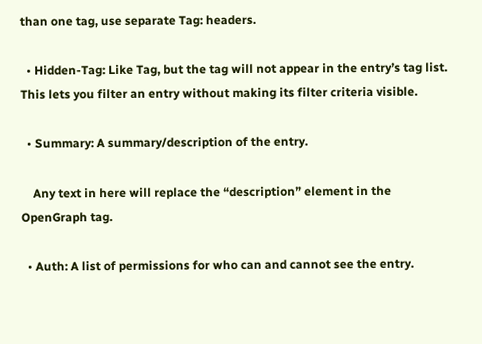than one tag, use separate Tag: headers.

  • Hidden-Tag: Like Tag, but the tag will not appear in the entry’s tag list. This lets you filter an entry without making its filter criteria visible.

  • Summary: A summary/description of the entry.

    Any text in here will replace the “description” element in the OpenGraph tag.

  • Auth: A list of permissions for who can and cannot see the entry.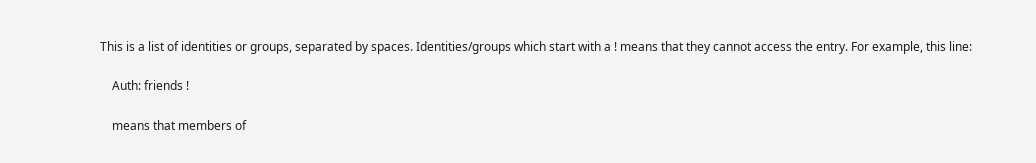This is a list of identities or groups, separated by spaces. Identities/groups which start with a ! means that they cannot access the entry. For example, this line:

    Auth: friends !

    means that members of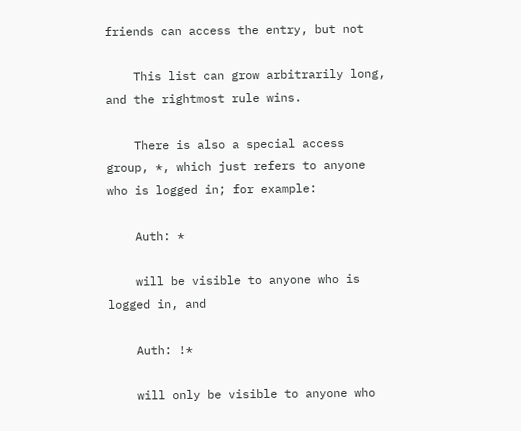friends can access the entry, but not

    This list can grow arbitrarily long, and the rightmost rule wins.

    There is also a special access group, *, which just refers to anyone who is logged in; for example:

    Auth: *

    will be visible to anyone who is logged in, and

    Auth: !*

    will only be visible to anyone who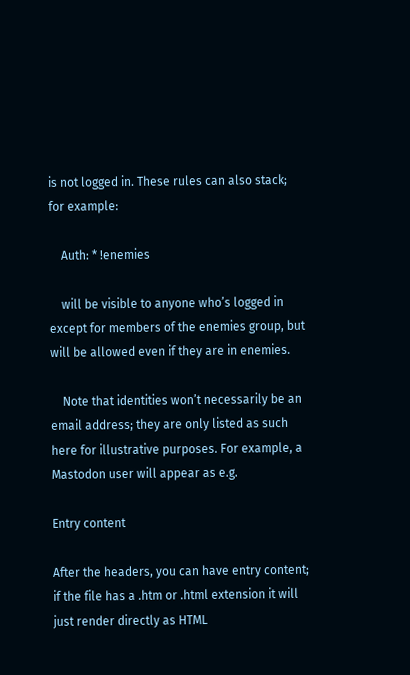is not logged in. These rules can also stack; for example:

    Auth: * !enemies

    will be visible to anyone who’s logged in except for members of the enemies group, but will be allowed even if they are in enemies.

    Note that identities won’t necessarily be an email address; they are only listed as such here for illustrative purposes. For example, a Mastodon user will appear as e.g.

Entry content

After the headers, you can have entry content; if the file has a .htm or .html extension it will just render directly as HTML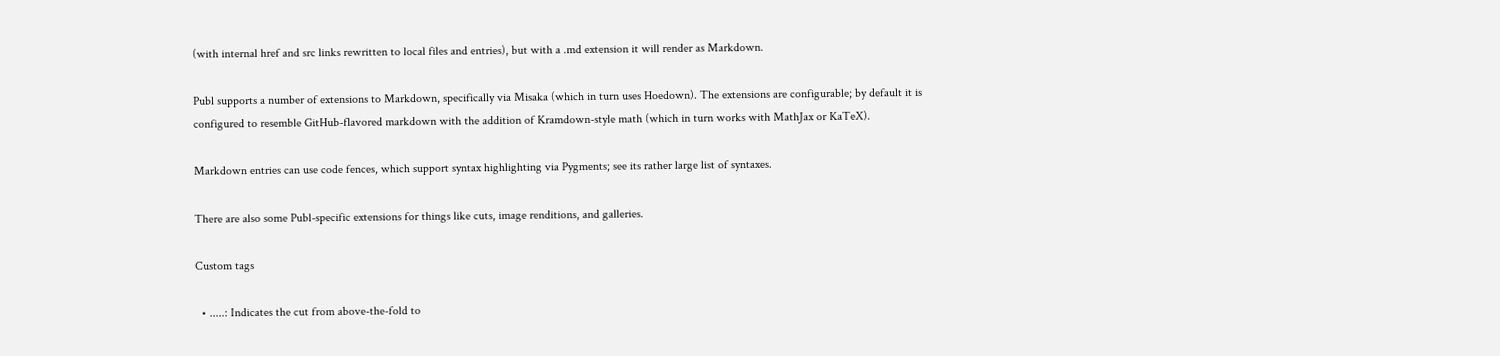(with internal href and src links rewritten to local files and entries), but with a .md extension it will render as Markdown.

Publ supports a number of extensions to Markdown, specifically via Misaka (which in turn uses Hoedown). The extensions are configurable; by default it is configured to resemble GitHub-flavored markdown with the addition of Kramdown-style math (which in turn works with MathJax or KaTeX).

Markdown entries can use code fences, which support syntax highlighting via Pygments; see its rather large list of syntaxes.

There are also some Publ-specific extensions for things like cuts, image renditions, and galleries.

Custom tags

  • .....: Indicates the cut from above-the-fold to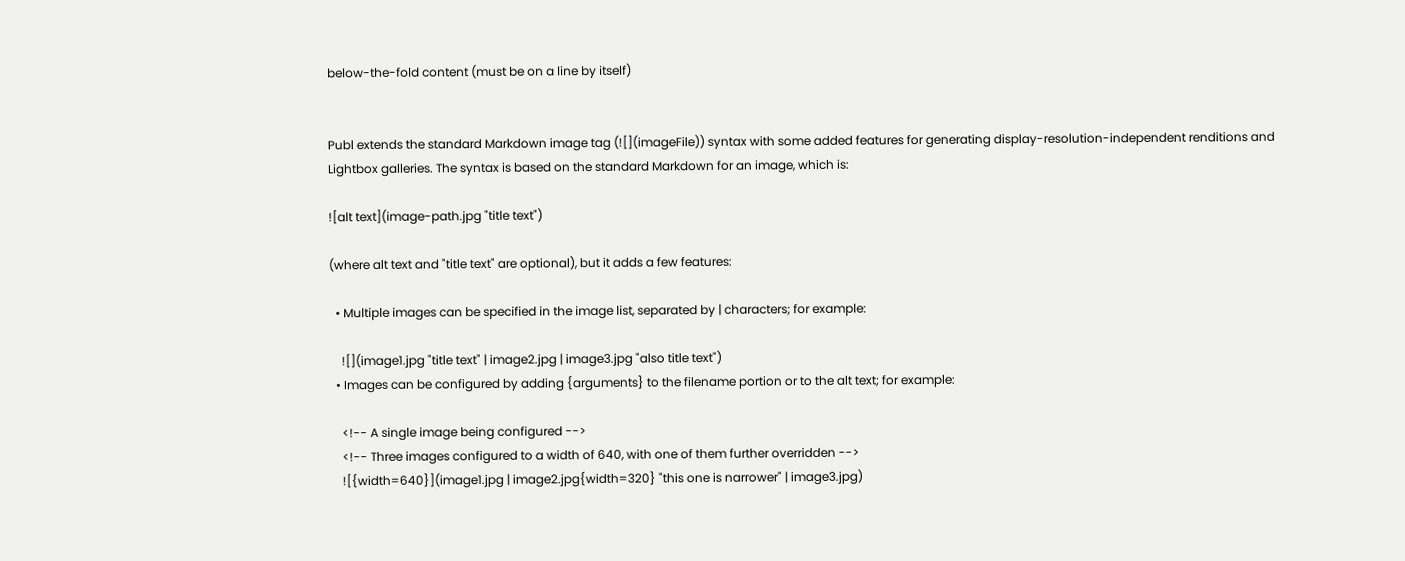below-the-fold content (must be on a line by itself)


Publ extends the standard Markdown image tag (![](imageFile)) syntax with some added features for generating display-resolution-independent renditions and Lightbox galleries. The syntax is based on the standard Markdown for an image, which is:

![alt text](image-path.jpg "title text")

(where alt text and "title text" are optional), but it adds a few features:

  • Multiple images can be specified in the image list, separated by | characters; for example:

    ![](image1.jpg "title text" | image2.jpg | image3.jpg "also title text")
  • Images can be configured by adding {arguments} to the filename portion or to the alt text; for example:

    <!-- A single image being configured -->
    <!-- Three images configured to a width of 640, with one of them further overridden -->
    ![{width=640}](image1.jpg | image2.jpg{width=320} "this one is narrower" | image3.jpg)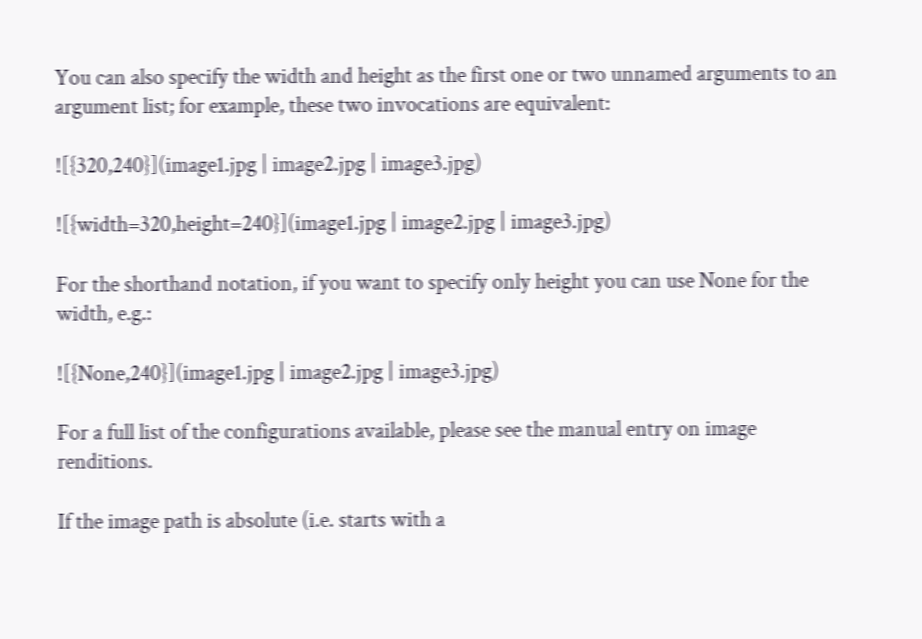You can also specify the width and height as the first one or two unnamed arguments to an argument list; for example, these two invocations are equivalent:

![{320,240}](image1.jpg | image2.jpg | image3.jpg)

![{width=320,height=240}](image1.jpg | image2.jpg | image3.jpg)

For the shorthand notation, if you want to specify only height you can use None for the width, e.g.:

![{None,240}](image1.jpg | image2.jpg | image3.jpg)

For a full list of the configurations available, please see the manual entry on image renditions.

If the image path is absolute (i.e. starts with a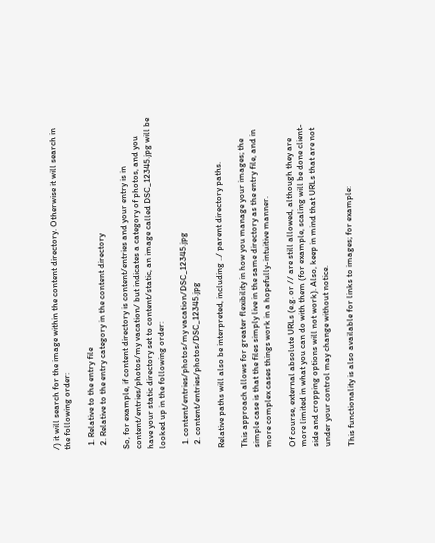/) it will search for the image within the content directory. Otherwise it will search in the following order:

  1. Relative to the entry file
  2. Relative to the entry category in the content directory

So, for example, if content directory is content/entries and your entry is in content/entries/photos/my vacation/ but indicates a category of photos, and you have your static directory set to content/static, an image called DSC_12345.jpg will be looked up in the following order:

  1. content/entries/photos/my vacation/DSC_12345.jpg
  2. content/entries/photos/DSC_12345.jpg

Relative paths will also be interpreted, including ../ parent directory paths.

This approach allows for greater flexibility in how you manage your images; the simple case is that the files simply live in the same directory as the entry file, and in more complex cases things work in a hopefully-intuitive manner.

Of course, external absolute URLs (e.g. or // are still allowed, although they are more limited in what you can do with them (for example, scaling will be done client-side and cropping options will not work). Also, keep in mind that URLs that are not under your control may change without notice.

This functionality is also available for links to images; for example: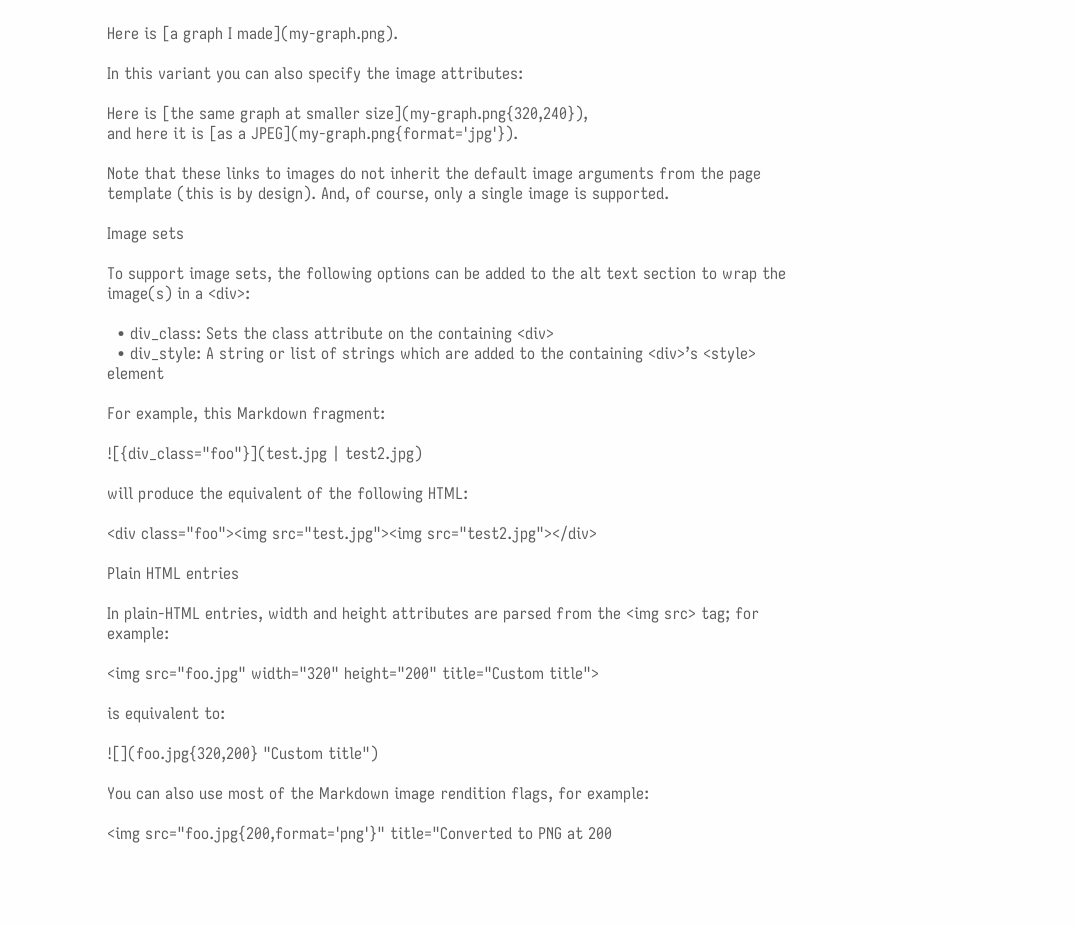Here is [a graph I made](my-graph.png).

In this variant you can also specify the image attributes:

Here is [the same graph at smaller size](my-graph.png{320,240}),
and here it is [as a JPEG](my-graph.png{format='jpg'}).

Note that these links to images do not inherit the default image arguments from the page template (this is by design). And, of course, only a single image is supported.

Image sets

To support image sets, the following options can be added to the alt text section to wrap the image(s) in a <div>:

  • div_class: Sets the class attribute on the containing <div>
  • div_style: A string or list of strings which are added to the containing <div>’s <style> element

For example, this Markdown fragment:

![{div_class="foo"}](test.jpg | test2.jpg)

will produce the equivalent of the following HTML:

<div class="foo"><img src="test.jpg"><img src="test2.jpg"></div>

Plain HTML entries

In plain-HTML entries, width and height attributes are parsed from the <img src> tag; for example:

<img src="foo.jpg" width="320" height="200" title="Custom title">

is equivalent to:

![](foo.jpg{320,200} "Custom title")

You can also use most of the Markdown image rendition flags, for example:

<img src="foo.jpg{200,format='png'}" title="Converted to PNG at 200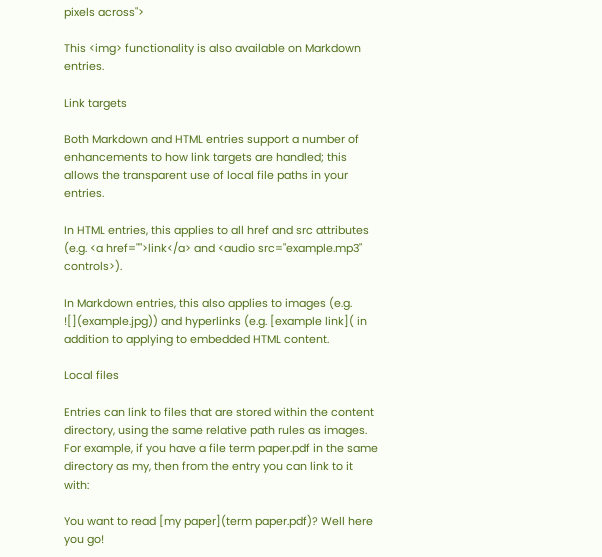pixels across">

This <img> functionality is also available on Markdown entries.

Link targets

Both Markdown and HTML entries support a number of enhancements to how link targets are handled; this allows the transparent use of local file paths in your entries.

In HTML entries, this applies to all href and src attributes (e.g. <a href="">link</a> and <audio src="example.mp3" controls>).

In Markdown entries, this also applies to images (e.g. ![](example.jpg)) and hyperlinks (e.g. [example link]( in addition to applying to embedded HTML content.

Local files

Entries can link to files that are stored within the content directory, using the same relative path rules as images. For example, if you have a file term paper.pdf in the same directory as my, then from the entry you can link to it with:

You want to read [my paper](term paper.pdf)? Well here you go!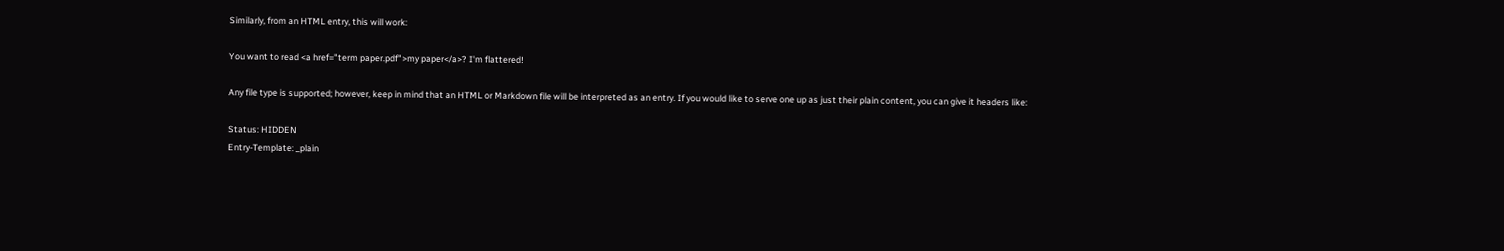Similarly, from an HTML entry, this will work:

You want to read <a href="term paper.pdf">my paper</a>? I'm flattered!

Any file type is supported; however, keep in mind that an HTML or Markdown file will be interpreted as an entry. If you would like to serve one up as just their plain content, you can give it headers like:

Status: HIDDEN
Entry-Template: _plain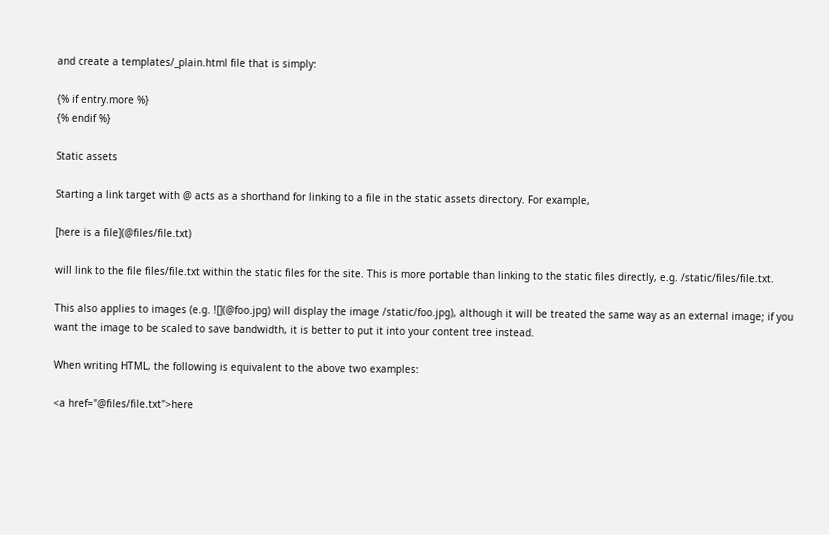and create a templates/_plain.html file that is simply:

{% if entry.more %}
{% endif %}

Static assets

Starting a link target with @ acts as a shorthand for linking to a file in the static assets directory. For example,

[here is a file](@files/file.txt)

will link to the file files/file.txt within the static files for the site. This is more portable than linking to the static files directly, e.g. /static/files/file.txt.

This also applies to images (e.g. ![](@foo.jpg) will display the image /static/foo.jpg), although it will be treated the same way as an external image; if you want the image to be scaled to save bandwidth, it is better to put it into your content tree instead.

When writing HTML, the following is equivalent to the above two examples:

<a href="@files/file.txt">here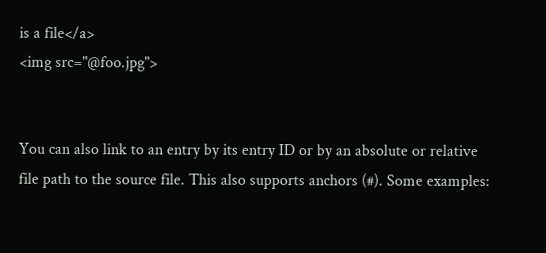is a file</a>
<img src="@foo.jpg">


You can also link to an entry by its entry ID or by an absolute or relative file path to the source file. This also supports anchors (#). Some examples: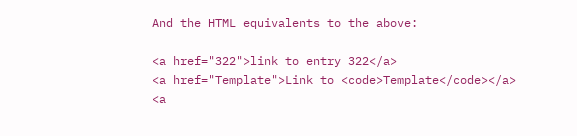And the HTML equivalents to the above:

<a href="322">link to entry 322</a>
<a href="Template">Link to <code>Template</code></a>
<a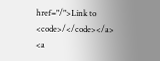href="/">Link to <code>/</code></a>
<a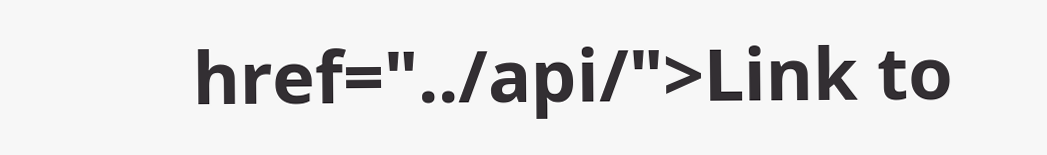href="../api/">Link to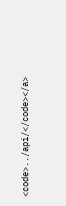<code>../api/</code></a>